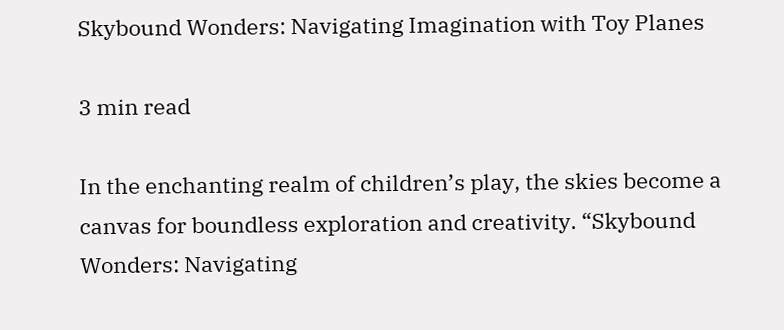Skybound Wonders: Navigating Imagination with Toy Planes

3 min read

In the enchanting realm of children’s play, the skies become a canvas for boundless exploration and creativity. “Skybound Wonders: Navigating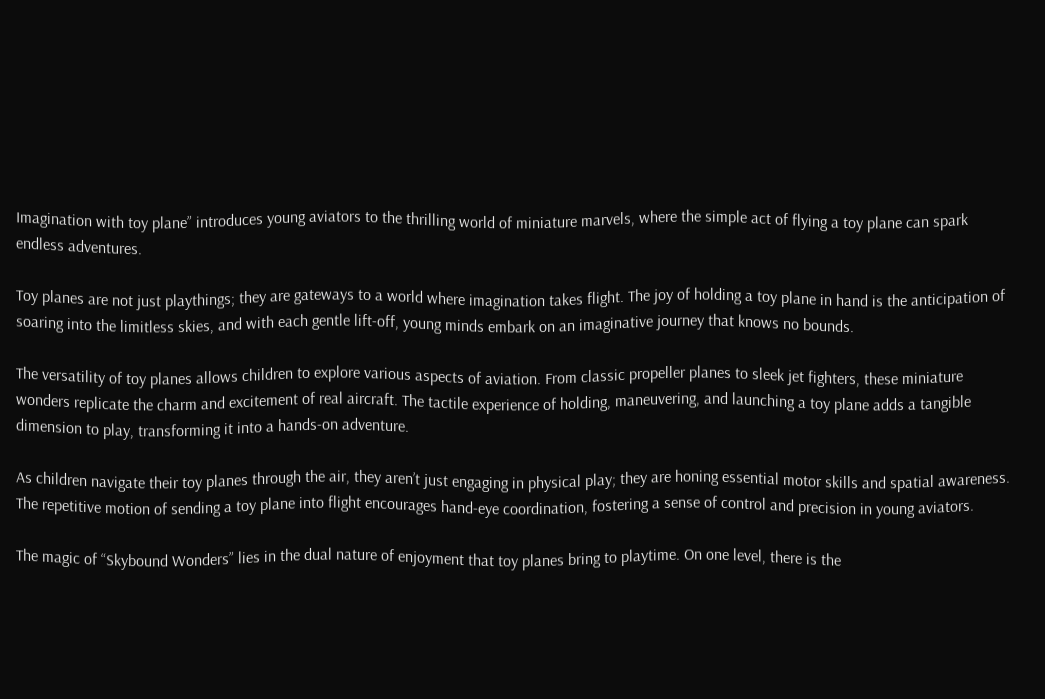Imagination with toy plane” introduces young aviators to the thrilling world of miniature marvels, where the simple act of flying a toy plane can spark endless adventures.

Toy planes are not just playthings; they are gateways to a world where imagination takes flight. The joy of holding a toy plane in hand is the anticipation of soaring into the limitless skies, and with each gentle lift-off, young minds embark on an imaginative journey that knows no bounds.

The versatility of toy planes allows children to explore various aspects of aviation. From classic propeller planes to sleek jet fighters, these miniature wonders replicate the charm and excitement of real aircraft. The tactile experience of holding, maneuvering, and launching a toy plane adds a tangible dimension to play, transforming it into a hands-on adventure.

As children navigate their toy planes through the air, they aren’t just engaging in physical play; they are honing essential motor skills and spatial awareness. The repetitive motion of sending a toy plane into flight encourages hand-eye coordination, fostering a sense of control and precision in young aviators.

The magic of “Skybound Wonders” lies in the dual nature of enjoyment that toy planes bring to playtime. On one level, there is the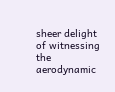sheer delight of witnessing the aerodynamic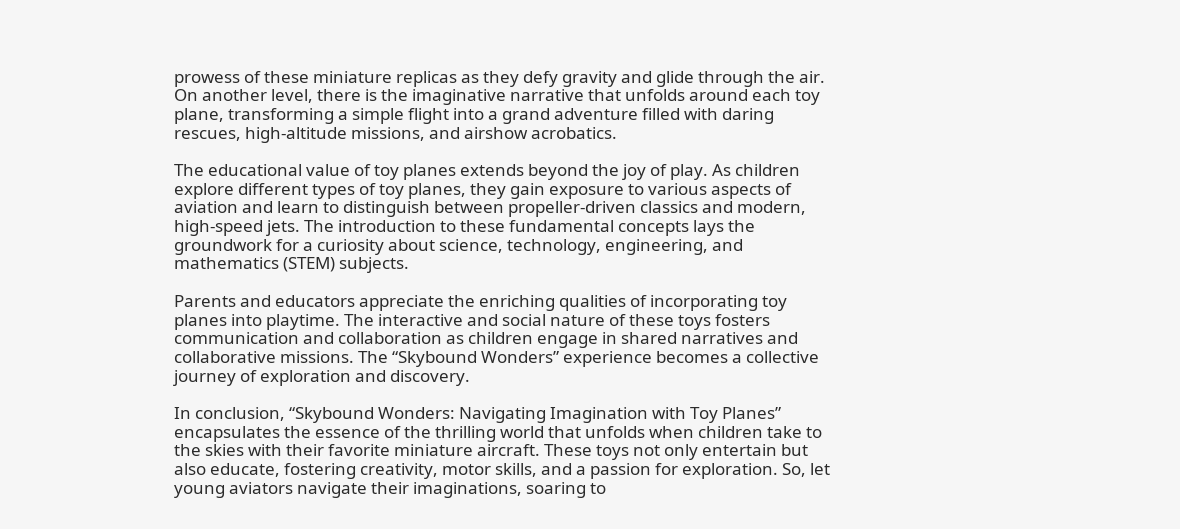prowess of these miniature replicas as they defy gravity and glide through the air. On another level, there is the imaginative narrative that unfolds around each toy plane, transforming a simple flight into a grand adventure filled with daring rescues, high-altitude missions, and airshow acrobatics.

The educational value of toy planes extends beyond the joy of play. As children explore different types of toy planes, they gain exposure to various aspects of aviation and learn to distinguish between propeller-driven classics and modern, high-speed jets. The introduction to these fundamental concepts lays the groundwork for a curiosity about science, technology, engineering, and mathematics (STEM) subjects.

Parents and educators appreciate the enriching qualities of incorporating toy planes into playtime. The interactive and social nature of these toys fosters communication and collaboration as children engage in shared narratives and collaborative missions. The “Skybound Wonders” experience becomes a collective journey of exploration and discovery.

In conclusion, “Skybound Wonders: Navigating Imagination with Toy Planes” encapsulates the essence of the thrilling world that unfolds when children take to the skies with their favorite miniature aircraft. These toys not only entertain but also educate, fostering creativity, motor skills, and a passion for exploration. So, let young aviators navigate their imaginations, soaring to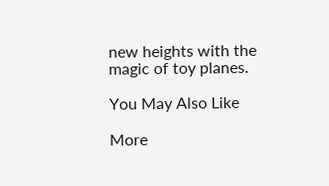new heights with the magic of toy planes.

You May Also Like

More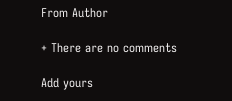From Author

+ There are no comments

Add yours